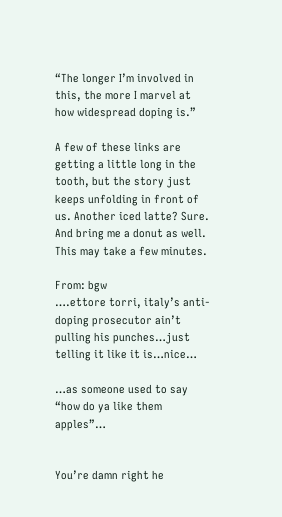“The longer I’m involved in this, the more I marvel at how widespread doping is.”

A few of these links are getting a little long in the tooth, but the story just keeps unfolding in front of us. Another iced latte? Sure. And bring me a donut as well. This may take a few minutes.

From: bgw
….ettore torri, italy’s anti-doping prosecutor ain’t pulling his punches…just telling it like it is…nice…

…as someone used to say “how do ya like them apples”…


You’re damn right he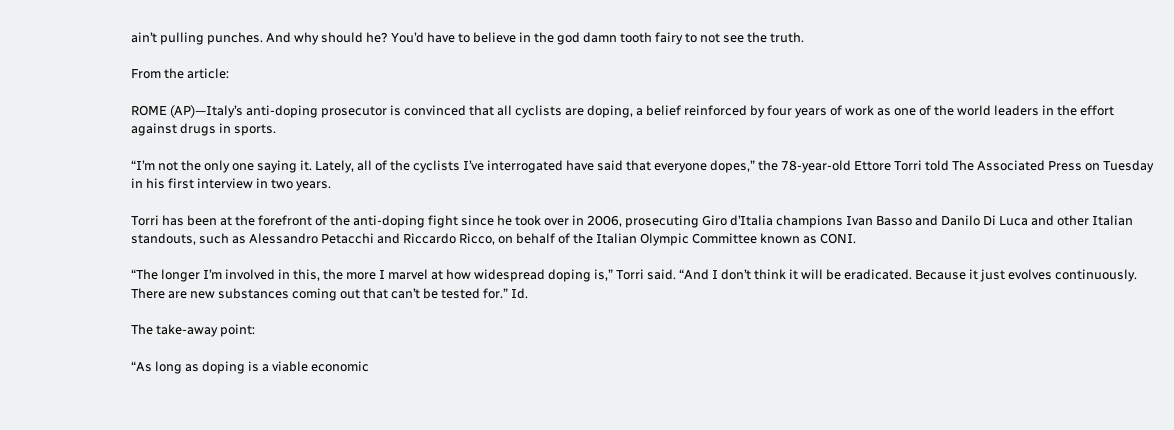ain’t pulling punches. And why should he? You’d have to believe in the god damn tooth fairy to not see the truth.

From the article:

ROME (AP)—Italy’s anti-doping prosecutor is convinced that all cyclists are doping, a belief reinforced by four years of work as one of the world leaders in the effort against drugs in sports.

“I’m not the only one saying it. Lately, all of the cyclists I’ve interrogated have said that everyone dopes,” the 78-year-old Ettore Torri told The Associated Press on Tuesday in his first interview in two years.

Torri has been at the forefront of the anti-doping fight since he took over in 2006, prosecuting Giro d’Italia champions Ivan Basso and Danilo Di Luca and other Italian standouts, such as Alessandro Petacchi and Riccardo Ricco, on behalf of the Italian Olympic Committee known as CONI.

“The longer I’m involved in this, the more I marvel at how widespread doping is,” Torri said. “And I don’t think it will be eradicated. Because it just evolves continuously. There are new substances coming out that can’t be tested for.” Id.

The take-away point:

“As long as doping is a viable economic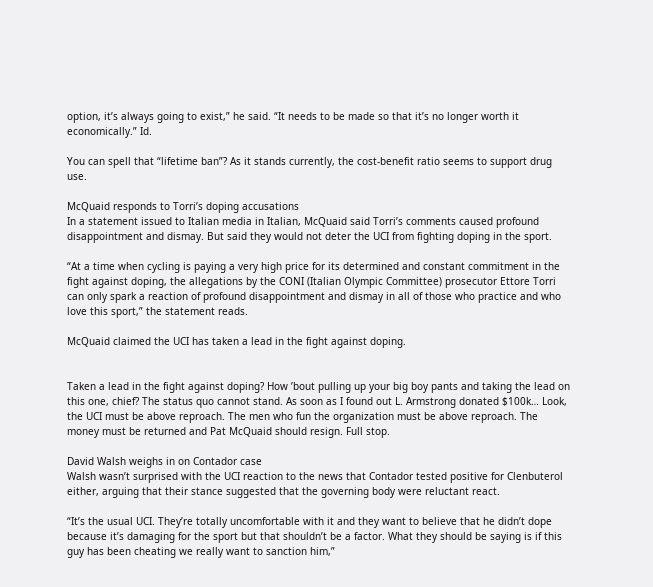option, it’s always going to exist,” he said. “It needs to be made so that it’s no longer worth it economically.” Id.

You can spell that “lifetime ban”? As it stands currently, the cost-benefit ratio seems to support drug use.

McQuaid responds to Torri’s doping accusations
In a statement issued to Italian media in Italian, McQuaid said Torri’s comments caused profound disappointment and dismay. But said they would not deter the UCI from fighting doping in the sport.

“At a time when cycling is paying a very high price for its determined and constant commitment in the fight against doping, the allegations by the CONI (Italian Olympic Committee) prosecutor Ettore Torri can only spark a reaction of profound disappointment and dismay in all of those who practice and who love this sport,” the statement reads.

McQuaid claimed the UCI has taken a lead in the fight against doping.


Taken a lead in the fight against doping? How ’bout pulling up your big boy pants and taking the lead on this one, chief? The status quo cannot stand. As soon as I found out L. Armstrong donated $100k… Look, the UCI must be above reproach. The men who fun the organization must be above reproach. The money must be returned and Pat McQuaid should resign. Full stop.

David Walsh weighs in on Contador case
Walsh wasn’t surprised with the UCI reaction to the news that Contador tested positive for Clenbuterol either, arguing that their stance suggested that the governing body were reluctant react.

“It’s the usual UCI. They’re totally uncomfortable with it and they want to believe that he didn’t dope because it’s damaging for the sport but that shouldn’t be a factor. What they should be saying is if this guy has been cheating we really want to sanction him,”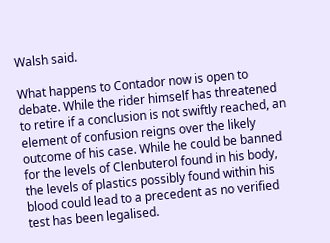Walsh said.

What happens to Contador now is open to debate. While the rider himself has threatened to retire if a conclusion is not swiftly reached, an element of confusion reigns over the likely outcome of his case. While he could be banned for the levels of Clenbuterol found in his body, the levels of plastics possibly found within his blood could lead to a precedent as no verified test has been legalised.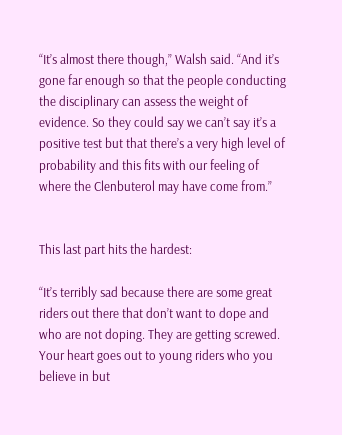“It’s almost there though,” Walsh said. “And it’s gone far enough so that the people conducting the disciplinary can assess the weight of evidence. So they could say we can’t say it’s a positive test but that there’s a very high level of probability and this fits with our feeling of where the Clenbuterol may have come from.”


This last part hits the hardest:

“It’s terribly sad because there are some great riders out there that don’t want to dope and who are not doping. They are getting screwed. Your heart goes out to young riders who you believe in but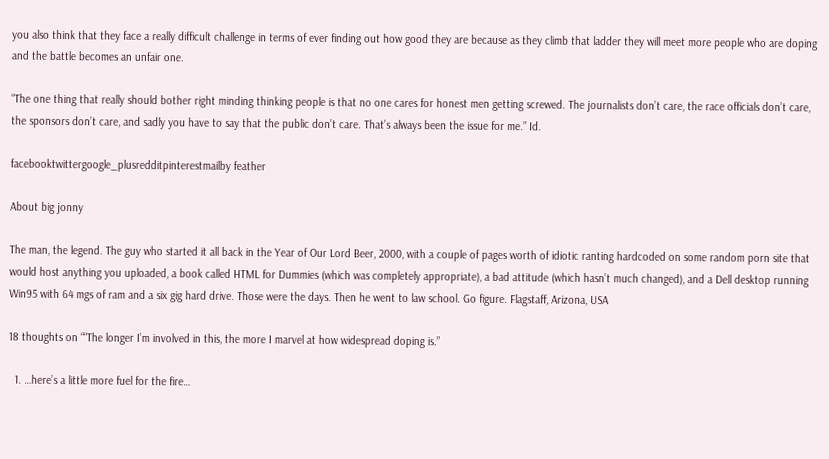you also think that they face a really difficult challenge in terms of ever finding out how good they are because as they climb that ladder they will meet more people who are doping and the battle becomes an unfair one.

“The one thing that really should bother right minding thinking people is that no one cares for honest men getting screwed. The journalists don’t care, the race officials don’t care, the sponsors don’t care, and sadly you have to say that the public don’t care. That’s always been the issue for me.” Id.

facebooktwittergoogle_plusredditpinterestmailby feather

About big jonny

The man, the legend. The guy who started it all back in the Year of Our Lord Beer, 2000, with a couple of pages worth of idiotic ranting hardcoded on some random porn site that would host anything you uploaded, a book called HTML for Dummies (which was completely appropriate), a bad attitude (which hasn’t much changed), and a Dell desktop running Win95 with 64 mgs of ram and a six gig hard drive. Those were the days. Then he went to law school. Go figure. Flagstaff, Arizona, USA

18 thoughts on ““The longer I’m involved in this, the more I marvel at how widespread doping is.”

  1. …here’s a little more fuel for the fire…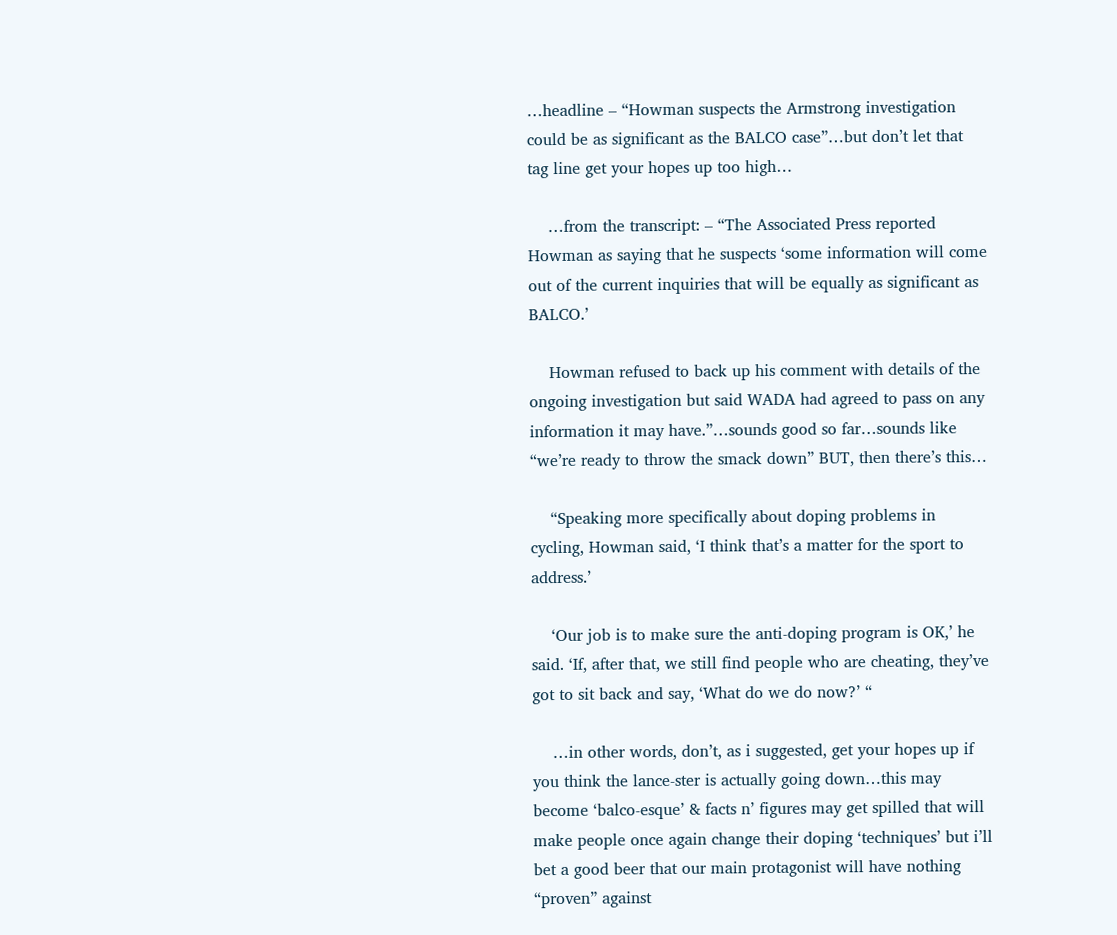…headline – “Howman suspects the Armstrong investigation could be as significant as the BALCO case”…but don’t let that tag line get your hopes up too high…

    …from the transcript: – “The Associated Press reported Howman as saying that he suspects ‘some information will come out of the current inquiries that will be equally as significant as BALCO.’

    Howman refused to back up his comment with details of the ongoing investigation but said WADA had agreed to pass on any information it may have.”…sounds good so far…sounds like “we’re ready to throw the smack down” BUT, then there’s this…

    “Speaking more specifically about doping problems in cycling, Howman said, ‘I think that’s a matter for the sport to address.’

    ‘Our job is to make sure the anti-doping program is OK,’ he said. ‘If, after that, we still find people who are cheating, they’ve got to sit back and say, ‘What do we do now?’ “

    …in other words, don’t, as i suggested, get your hopes up if you think the lance-ster is actually going down…this may become ‘balco-esque’ & facts n’ figures may get spilled that will make people once again change their doping ‘techniques’ but i’ll bet a good beer that our main protagonist will have nothing “proven” against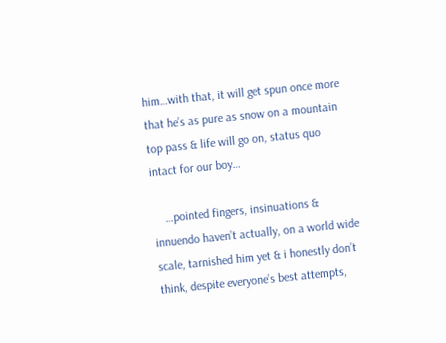him…with that, it will get spun once more that he’s as pure as snow on a mountain top pass & life will go on, status quo intact for our boy…

    …pointed fingers, insinuations & innuendo haven’t actually, on a world wide scale, tarnished him yet & i honestly don’t think, despite everyone’s best attempts,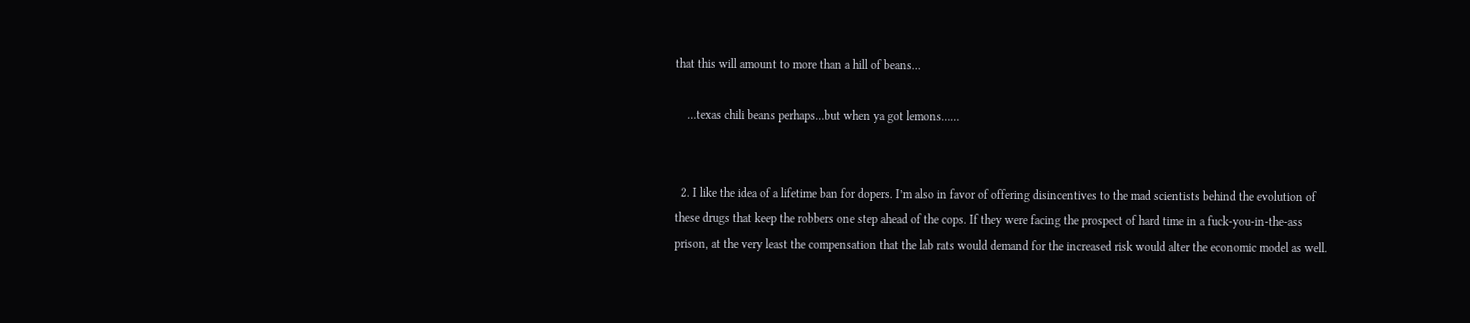that this will amount to more than a hill of beans…

    …texas chili beans perhaps…but when ya got lemons……


  2. I like the idea of a lifetime ban for dopers. I’m also in favor of offering disincentives to the mad scientists behind the evolution of these drugs that keep the robbers one step ahead of the cops. If they were facing the prospect of hard time in a fuck-you-in-the-ass prison, at the very least the compensation that the lab rats would demand for the increased risk would alter the economic model as well.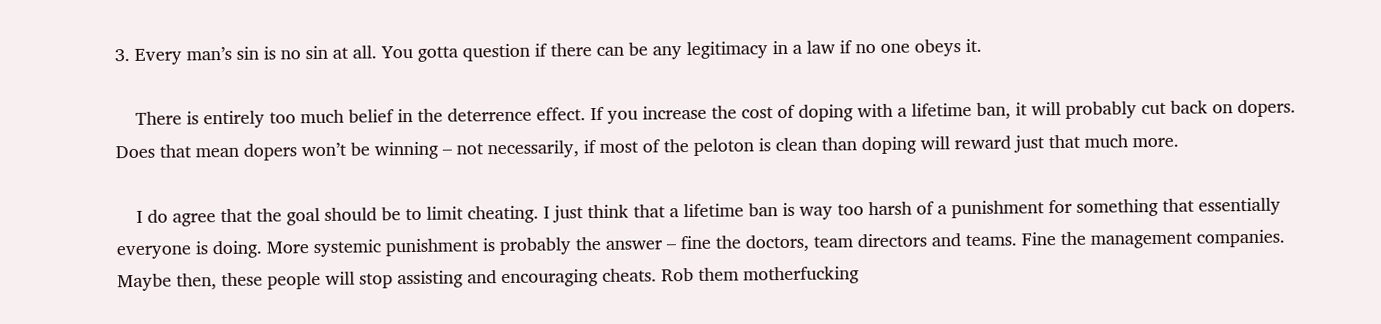3. Every man’s sin is no sin at all. You gotta question if there can be any legitimacy in a law if no one obeys it.

    There is entirely too much belief in the deterrence effect. If you increase the cost of doping with a lifetime ban, it will probably cut back on dopers. Does that mean dopers won’t be winning – not necessarily, if most of the peloton is clean than doping will reward just that much more.

    I do agree that the goal should be to limit cheating. I just think that a lifetime ban is way too harsh of a punishment for something that essentially everyone is doing. More systemic punishment is probably the answer – fine the doctors, team directors and teams. Fine the management companies. Maybe then, these people will stop assisting and encouraging cheats. Rob them motherfucking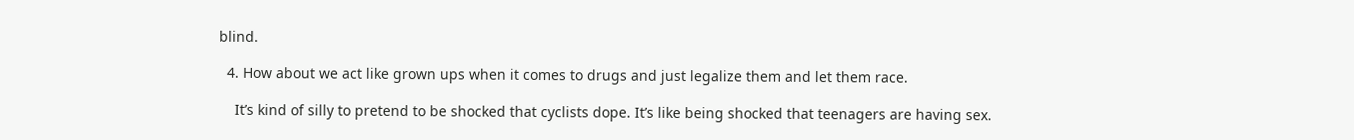blind.

  4. How about we act like grown ups when it comes to drugs and just legalize them and let them race.

    It’s kind of silly to pretend to be shocked that cyclists dope. It’s like being shocked that teenagers are having sex.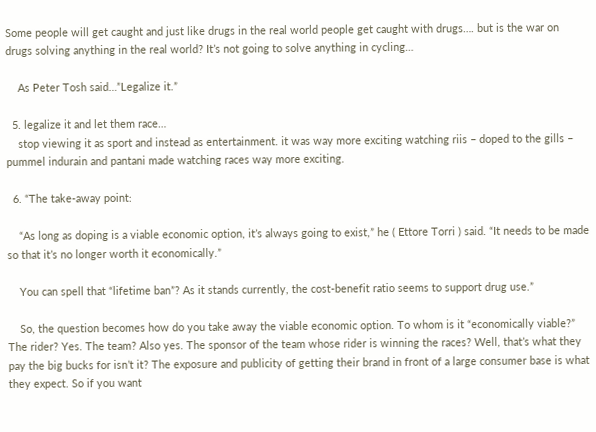Some people will get caught and just like drugs in the real world people get caught with drugs…. but is the war on drugs solving anything in the real world? It’s not going to solve anything in cycling…

    As Peter Tosh said…”Legalize it.”

  5. legalize it and let them race…
    stop viewing it as sport and instead as entertainment. it was way more exciting watching riis – doped to the gills – pummel indurain and pantani made watching races way more exciting.

  6. “The take-away point:

    “As long as doping is a viable economic option, it’s always going to exist,” he ( Ettore Torri ) said. “It needs to be made so that it’s no longer worth it economically.”

    You can spell that “lifetime ban”? As it stands currently, the cost-benefit ratio seems to support drug use.”

    So, the question becomes how do you take away the viable economic option. To whom is it “economically viable?” The rider? Yes. The team? Also yes. The sponsor of the team whose rider is winning the races? Well, that’s what they pay the big bucks for isn’t it? The exposure and publicity of getting their brand in front of a large consumer base is what they expect. So if you want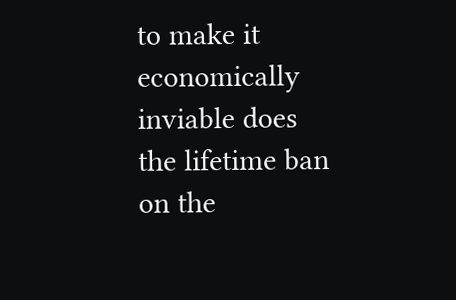to make it economically inviable does the lifetime ban on the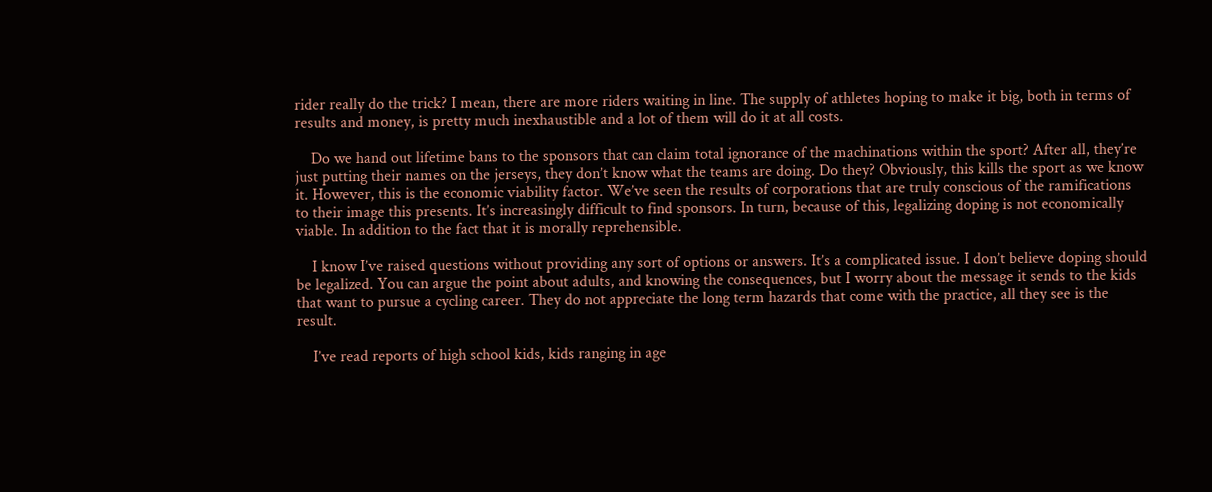rider really do the trick? I mean, there are more riders waiting in line. The supply of athletes hoping to make it big, both in terms of results and money, is pretty much inexhaustible and a lot of them will do it at all costs.

    Do we hand out lifetime bans to the sponsors that can claim total ignorance of the machinations within the sport? After all, they’re just putting their names on the jerseys, they don’t know what the teams are doing. Do they? Obviously, this kills the sport as we know it. However, this is the economic viability factor. We’ve seen the results of corporations that are truly conscious of the ramifications to their image this presents. It’s increasingly difficult to find sponsors. In turn, because of this, legalizing doping is not economically viable. In addition to the fact that it is morally reprehensible.

    I know I’ve raised questions without providing any sort of options or answers. It’s a complicated issue. I don’t believe doping should be legalized. You can argue the point about adults, and knowing the consequences, but I worry about the message it sends to the kids that want to pursue a cycling career. They do not appreciate the long term hazards that come with the practice, all they see is the result.

    I’ve read reports of high school kids, kids ranging in age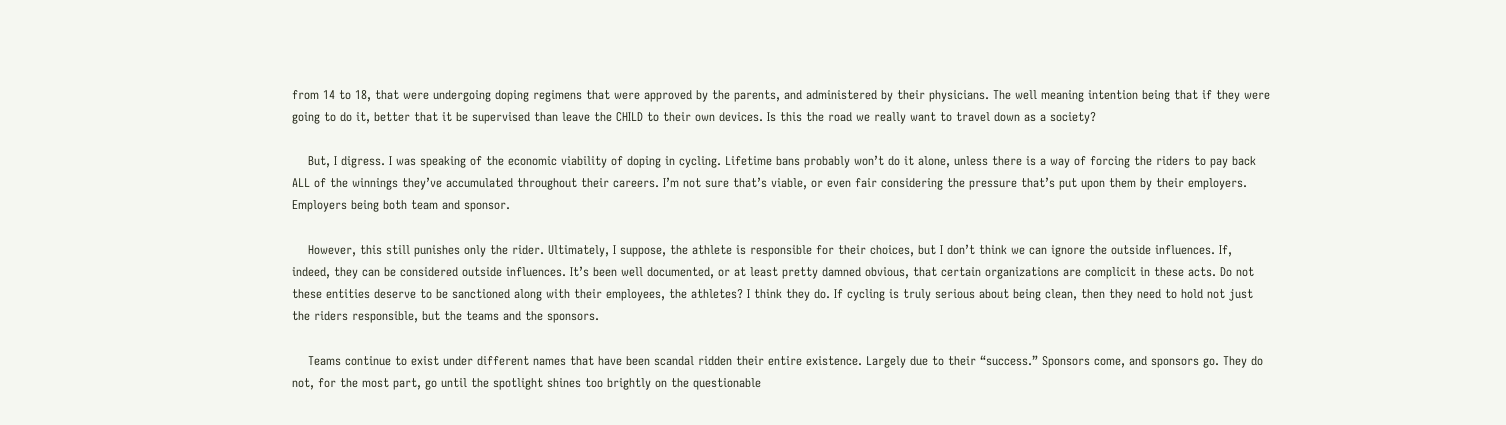from 14 to 18, that were undergoing doping regimens that were approved by the parents, and administered by their physicians. The well meaning intention being that if they were going to do it, better that it be supervised than leave the CHILD to their own devices. Is this the road we really want to travel down as a society?

    But, I digress. I was speaking of the economic viability of doping in cycling. Lifetime bans probably won’t do it alone, unless there is a way of forcing the riders to pay back ALL of the winnings they’ve accumulated throughout their careers. I’m not sure that’s viable, or even fair considering the pressure that’s put upon them by their employers. Employers being both team and sponsor.

    However, this still punishes only the rider. Ultimately, I suppose, the athlete is responsible for their choices, but I don’t think we can ignore the outside influences. If, indeed, they can be considered outside influences. It’s been well documented, or at least pretty damned obvious, that certain organizations are complicit in these acts. Do not these entities deserve to be sanctioned along with their employees, the athletes? I think they do. If cycling is truly serious about being clean, then they need to hold not just the riders responsible, but the teams and the sponsors.

    Teams continue to exist under different names that have been scandal ridden their entire existence. Largely due to their “success.” Sponsors come, and sponsors go. They do not, for the most part, go until the spotlight shines too brightly on the questionable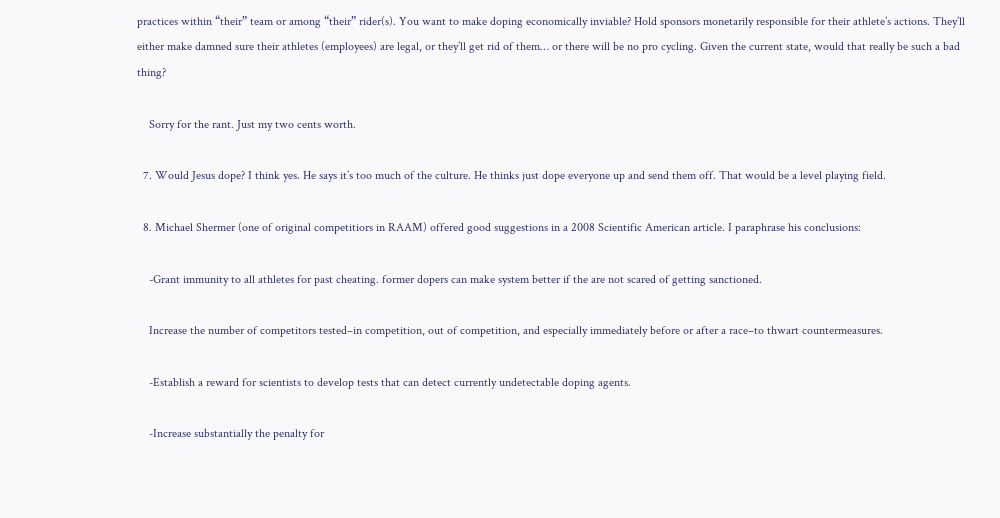practices within “their” team or among “their” rider(s). You want to make doping economically inviable? Hold sponsors monetarily responsible for their athlete’s actions. They’ll either make damned sure their athletes (employees) are legal, or they’ll get rid of them… or there will be no pro cycling. Given the current state, would that really be such a bad thing?

    Sorry for the rant. Just my two cents worth.

  7. Would Jesus dope? I think yes. He says it’s too much of the culture. He thinks just dope everyone up and send them off. That would be a level playing field.

  8. Michael Shermer (one of original competitiors in RAAM) offered good suggestions in a 2008 Scientific American article. I paraphrase his conclusions:

    -Grant immunity to all athletes for past cheating. former dopers can make system better if the are not scared of getting sanctioned.

    Increase the number of competitors tested–in competition, out of competition, and especially immediately before or after a race–to thwart countermeasures.

    -Establish a reward for scientists to develop tests that can detect currently undetectable doping agents.

    -Increase substantially the penalty for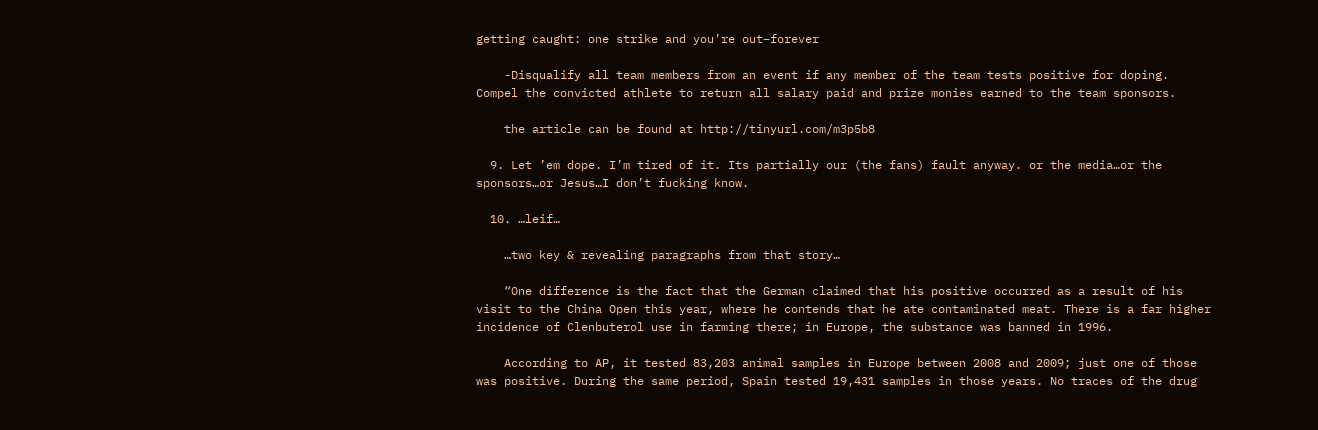getting caught: one strike and you’re out–forever

    -Disqualify all team members from an event if any member of the team tests positive for doping. Compel the convicted athlete to return all salary paid and prize monies earned to the team sponsors.

    the article can be found at http://tinyurl.com/m3p5b8

  9. Let ’em dope. I’m tired of it. Its partially our (the fans) fault anyway. or the media…or the sponsors…or Jesus…I don’t fucking know.

  10. …leif…

    …two key & revealing paragraphs from that story…

    “One difference is the fact that the German claimed that his positive occurred as a result of his visit to the China Open this year, where he contends that he ate contaminated meat. There is a far higher incidence of Clenbuterol use in farming there; in Europe, the substance was banned in 1996.

    According to AP, it tested 83,203 animal samples in Europe between 2008 and 2009; just one of those was positive. During the same period, Spain tested 19,431 samples in those years. No traces of the drug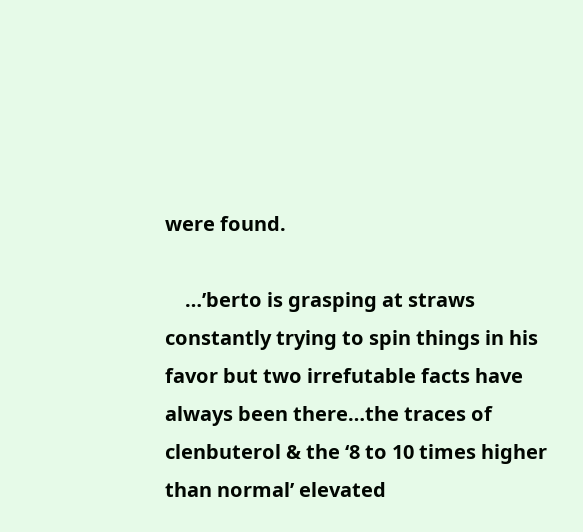were found.

    …’berto is grasping at straws constantly trying to spin things in his favor but two irrefutable facts have always been there…the traces of clenbuterol & the ‘8 to 10 times higher than normal’ elevated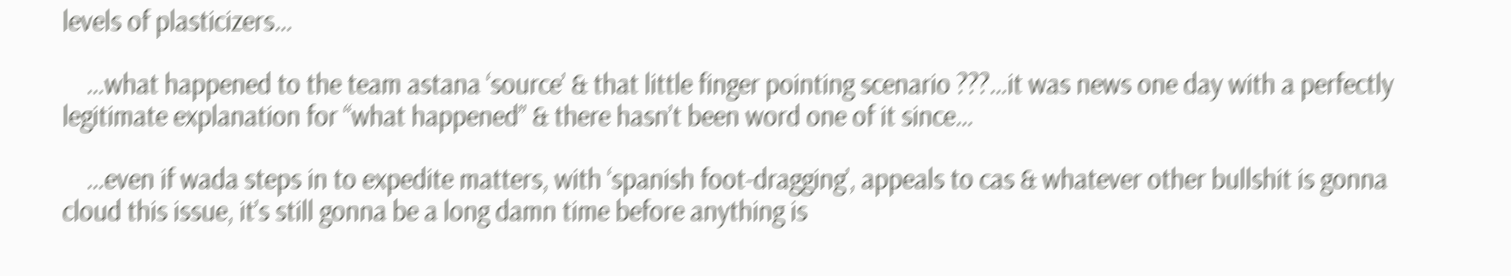levels of plasticizers…

    …what happened to the team astana ‘source’ & that little finger pointing scenario ???…it was news one day with a perfectly legitimate explanation for “what happened” & there hasn’t been word one of it since…

    …even if wada steps in to expedite matters, with ‘spanish foot-dragging’, appeals to cas & whatever other bullshit is gonna cloud this issue, it’s still gonna be a long damn time before anything is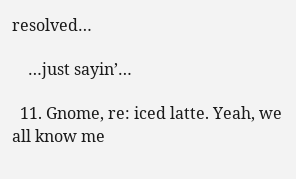resolved…

    …just sayin’…

  11. Gnome, re: iced latte. Yeah, we all know me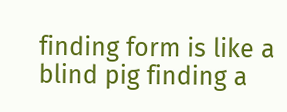finding form is like a blind pig finding a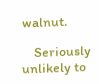walnut.

    Seriously unlikely to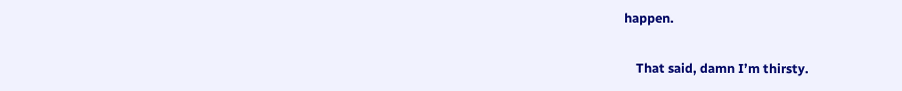happen.

    That said, damn I’m thirsty.